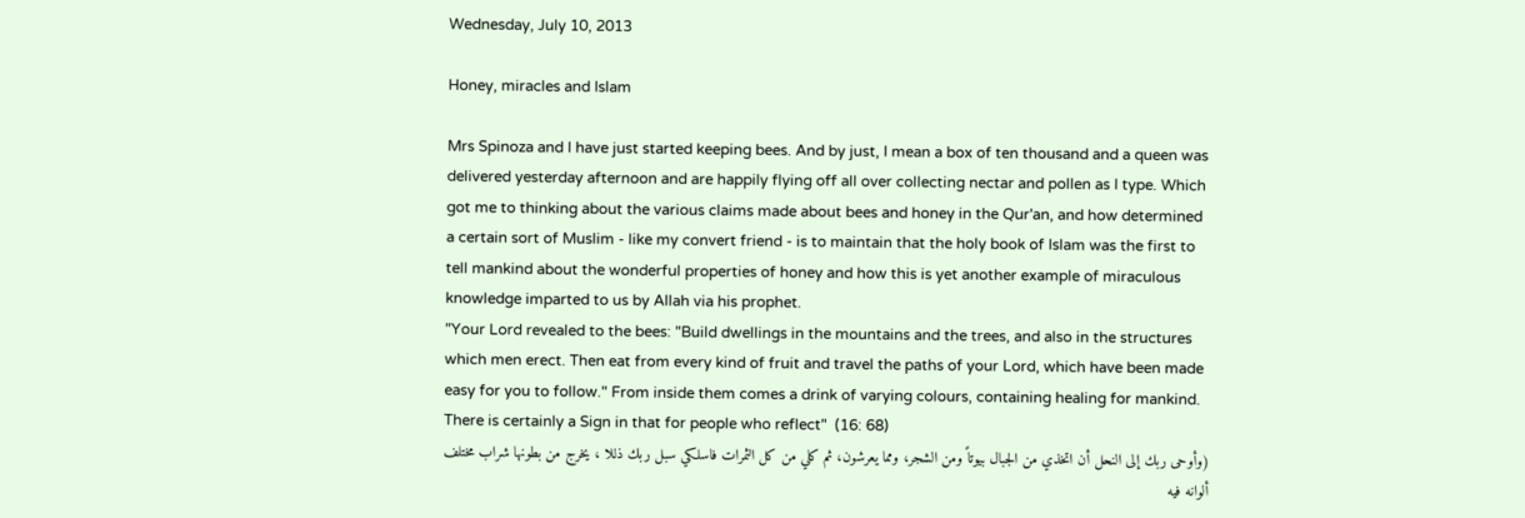Wednesday, July 10, 2013

Honey, miracles and Islam

Mrs Spinoza and I have just started keeping bees. And by just, I mean a box of ten thousand and a queen was delivered yesterday afternoon and are happily flying off all over collecting nectar and pollen as I type. Which got me to thinking about the various claims made about bees and honey in the Qur'an, and how determined a certain sort of Muslim - like my convert friend - is to maintain that the holy book of Islam was the first to tell mankind about the wonderful properties of honey and how this is yet another example of miraculous knowledge imparted to us by Allah via his prophet.
"Your Lord revealed to the bees: "Build dwellings in the mountains and the trees, and also in the structures which men erect. Then eat from every kind of fruit and travel the paths of your Lord, which have been made easy for you to follow." From inside them comes a drink of varying colours, containing healing for mankind. There is certainly a Sign in that for people who reflect"  (16: 68)
(وأوحى ربك إلى النحل أن اتخذي من الجبال بيوتاً ومن الشجر، ومما يعرشون، ثم كلي من كل الثمرات فاسلكي سبل ربك ذللا ، يخرج من بطونها شراب مختلف ألوانه فيه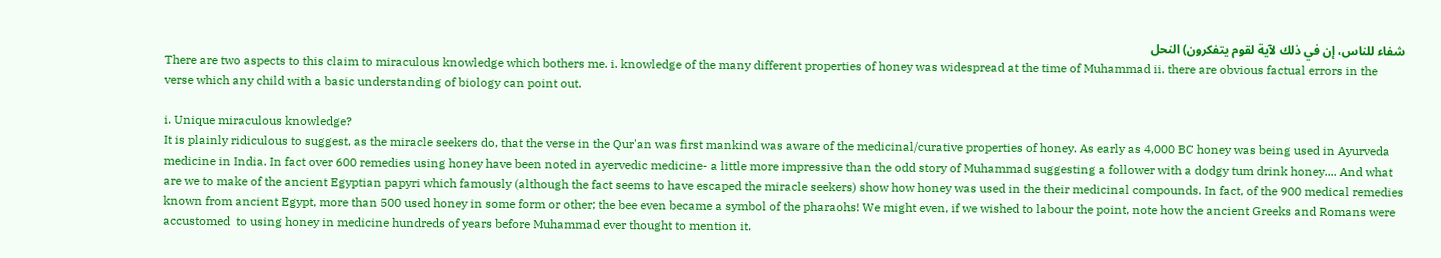شفاء للناس، إن في ذلك لآية لقوم يتفكرون) النحل
There are two aspects to this claim to miraculous knowledge which bothers me. i. knowledge of the many different properties of honey was widespread at the time of Muhammad ii. there are obvious factual errors in the verse which any child with a basic understanding of biology can point out.

i. Unique miraculous knowledge?
It is plainly ridiculous to suggest, as the miracle seekers do, that the verse in the Qur'an was first mankind was aware of the medicinal/curative properties of honey. As early as 4,000 BC honey was being used in Ayurveda medicine in India. In fact over 600 remedies using honey have been noted in ayervedic medicine- a little more impressive than the odd story of Muhammad suggesting a follower with a dodgy tum drink honey.... And what are we to make of the ancient Egyptian papyri which famously (although the fact seems to have escaped the miracle seekers) show how honey was used in the their medicinal compounds. In fact, of the 900 medical remedies known from ancient Egypt, more than 500 used honey in some form or other; the bee even became a symbol of the pharaohs! We might even, if we wished to labour the point, note how the ancient Greeks and Romans were accustomed  to using honey in medicine hundreds of years before Muhammad ever thought to mention it.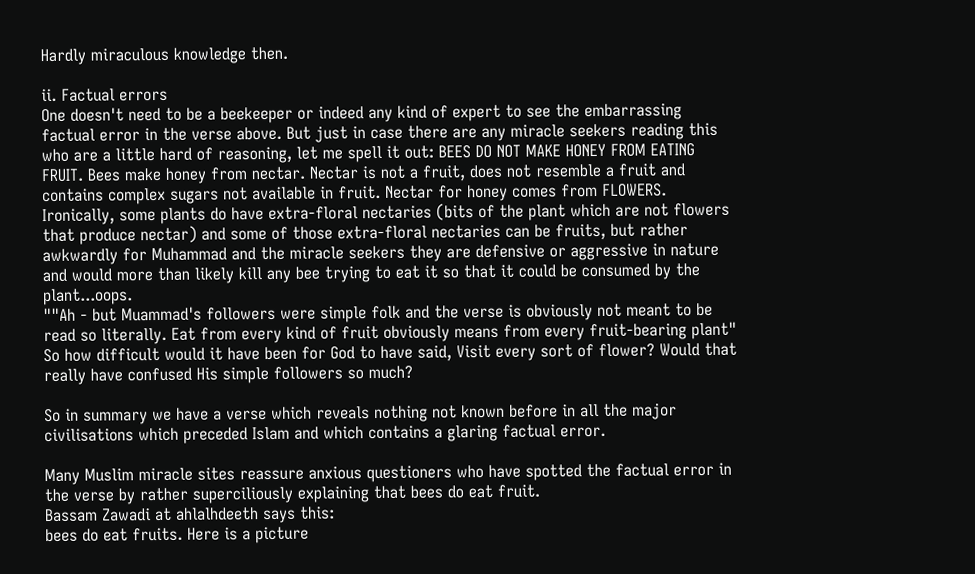Hardly miraculous knowledge then.

ii. Factual errors
One doesn't need to be a beekeeper or indeed any kind of expert to see the embarrassing factual error in the verse above. But just in case there are any miracle seekers reading this who are a little hard of reasoning, let me spell it out: BEES DO NOT MAKE HONEY FROM EATING FRUIT. Bees make honey from nectar. Nectar is not a fruit, does not resemble a fruit and contains complex sugars not available in fruit. Nectar for honey comes from FLOWERS. Ironically, some plants do have extra-floral nectaries (bits of the plant which are not flowers that produce nectar) and some of those extra-floral nectaries can be fruits, but rather awkwardly for Muhammad and the miracle seekers they are defensive or aggressive in nature and would more than likely kill any bee trying to eat it so that it could be consumed by the plant...oops.
""Ah - but Muammad's followers were simple folk and the verse is obviously not meant to be read so literally. Eat from every kind of fruit obviously means from every fruit-bearing plant"
So how difficult would it have been for God to have said, Visit every sort of flower? Would that really have confused His simple followers so much?

So in summary we have a verse which reveals nothing not known before in all the major civilisations which preceded Islam and which contains a glaring factual error.

Many Muslim miracle sites reassure anxious questioners who have spotted the factual error in the verse by rather superciliously explaining that bees do eat fruit.
Bassam Zawadi at ahlalhdeeth says this:
bees do eat fruits. Here is a picture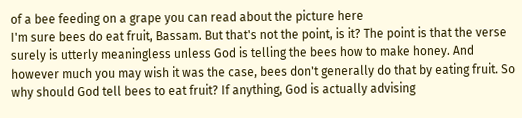of a bee feeding on a grape you can read about the picture here
I'm sure bees do eat fruit, Bassam. But that's not the point, is it? The point is that the verse surely is utterly meaningless unless God is telling the bees how to make honey. And however much you may wish it was the case, bees don't generally do that by eating fruit. So why should God tell bees to eat fruit? If anything, God is actually advising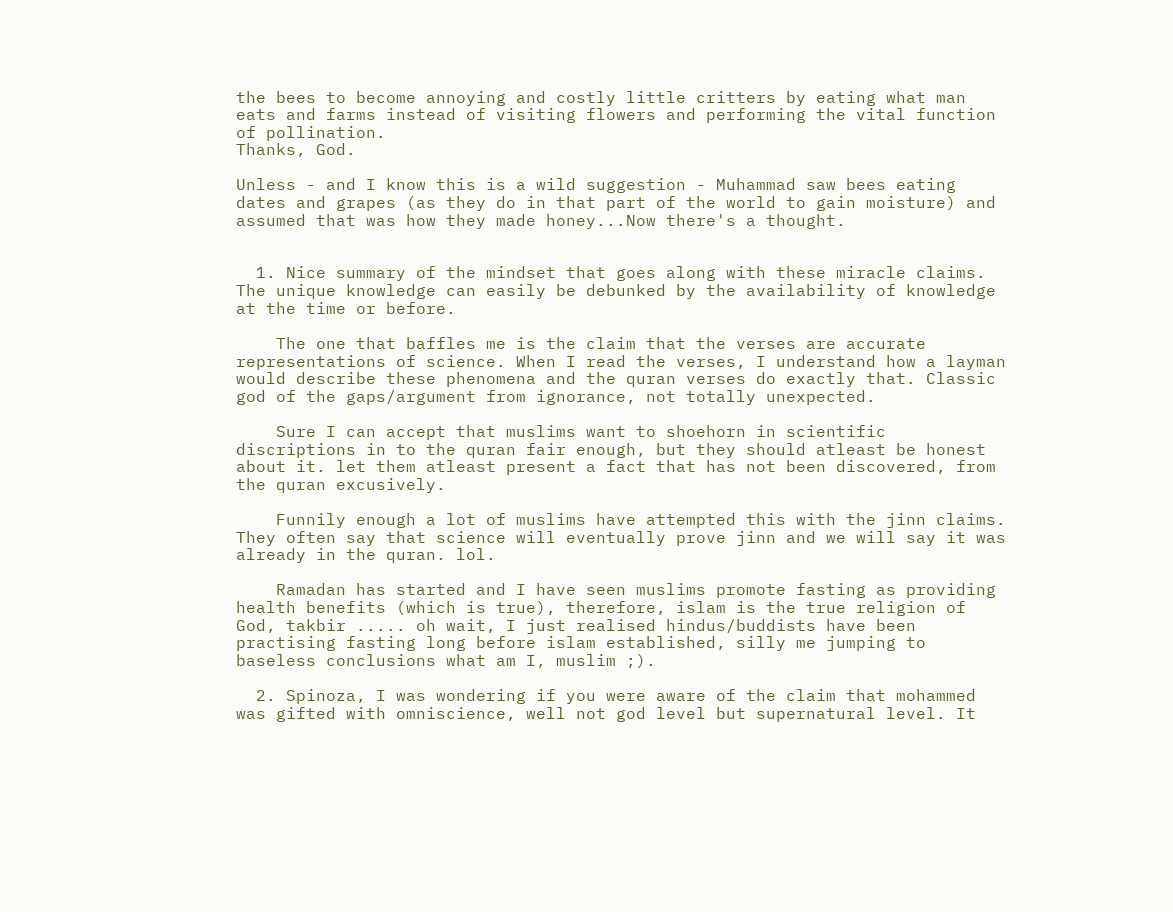the bees to become annoying and costly little critters by eating what man eats and farms instead of visiting flowers and performing the vital function of pollination.
Thanks, God.

Unless - and I know this is a wild suggestion - Muhammad saw bees eating dates and grapes (as they do in that part of the world to gain moisture) and assumed that was how they made honey...Now there's a thought.


  1. Nice summary of the mindset that goes along with these miracle claims. The unique knowledge can easily be debunked by the availability of knowledge at the time or before.

    The one that baffles me is the claim that the verses are accurate representations of science. When I read the verses, I understand how a layman would describe these phenomena and the quran verses do exactly that. Classic god of the gaps/argument from ignorance, not totally unexpected.

    Sure I can accept that muslims want to shoehorn in scientific discriptions in to the quran fair enough, but they should atleast be honest about it. let them atleast present a fact that has not been discovered, from the quran excusively.

    Funnily enough a lot of muslims have attempted this with the jinn claims. They often say that science will eventually prove jinn and we will say it was already in the quran. lol.

    Ramadan has started and I have seen muslims promote fasting as providing health benefits (which is true), therefore, islam is the true religion of God, takbir ..... oh wait, I just realised hindus/buddists have been practising fasting long before islam established, silly me jumping to baseless conclusions what am I, muslim ;).

  2. Spinoza, I was wondering if you were aware of the claim that mohammed was gifted with omniscience, well not god level but supernatural level. It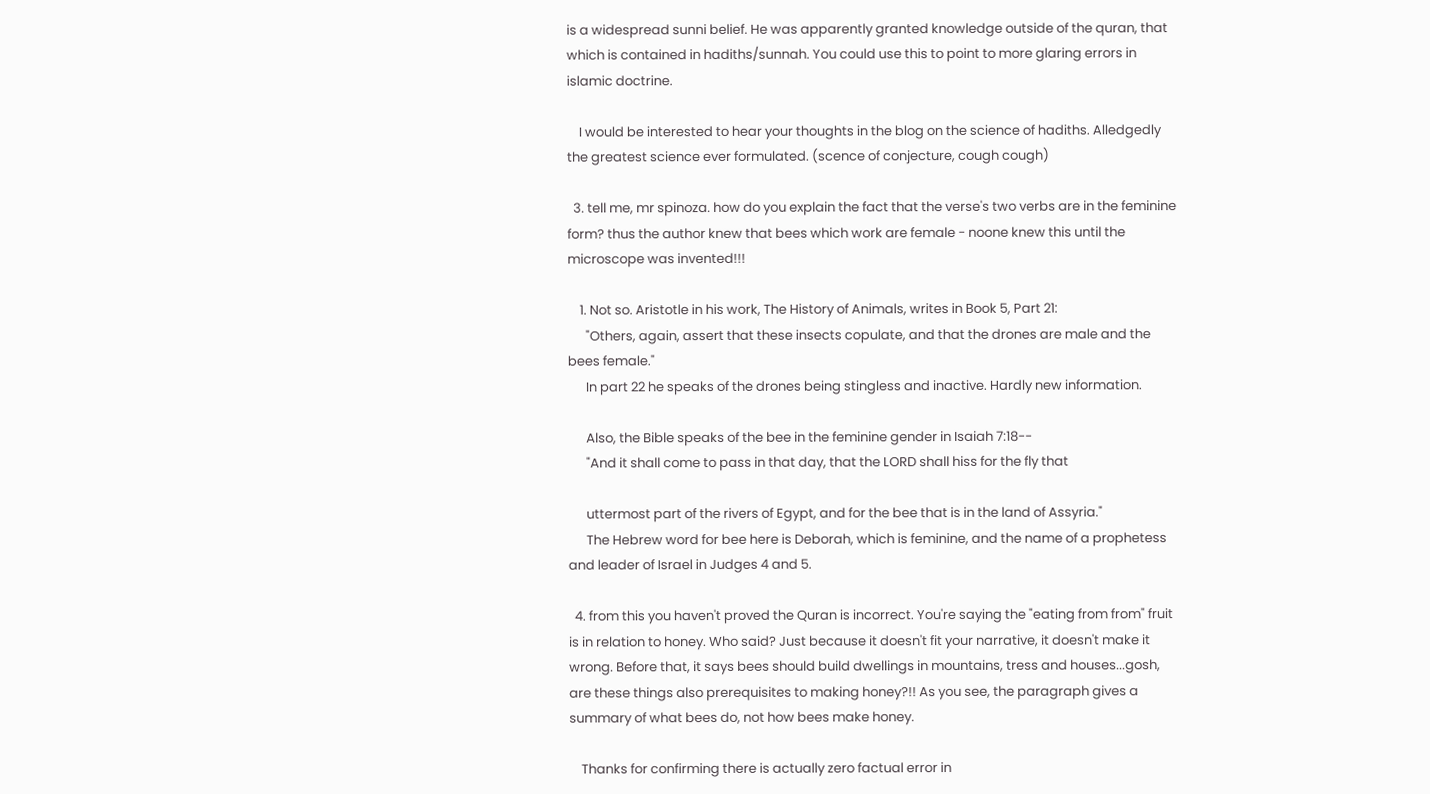is a widespread sunni belief. He was apparently granted knowledge outside of the quran, that which is contained in hadiths/sunnah. You could use this to point to more glaring errors in islamic doctrine.

    I would be interested to hear your thoughts in the blog on the science of hadiths. Alledgedly the greatest science ever formulated. (scence of conjecture, cough cough)

  3. tell me, mr spinoza. how do you explain the fact that the verse's two verbs are in the feminine form? thus the author knew that bees which work are female - noone knew this until the microscope was invented!!!

    1. Not so. Aristotle in his work, The History of Animals, writes in Book 5, Part 21:
      "Others, again, assert that these insects copulate, and that the drones are male and the bees female."
      In part 22 he speaks of the drones being stingless and inactive. Hardly new information.

      Also, the Bible speaks of the bee in the feminine gender in Isaiah 7:18--
      "And it shall come to pass in that day, that the LORD shall hiss for the fly that

      uttermost part of the rivers of Egypt, and for the bee that is in the land of Assyria."
      The Hebrew word for bee here is Deborah, which is feminine, and the name of a prophetess and leader of Israel in Judges 4 and 5.

  4. from this you haven't proved the Quran is incorrect. You're saying the "eating from from" fruit is in relation to honey. Who said? Just because it doesn't fit your narrative, it doesn't make it wrong. Before that, it says bees should build dwellings in mountains, tress and houses...gosh, are these things also prerequisites to making honey?!! As you see, the paragraph gives a summary of what bees do, not how bees make honey.

    Thanks for confirming there is actually zero factual error in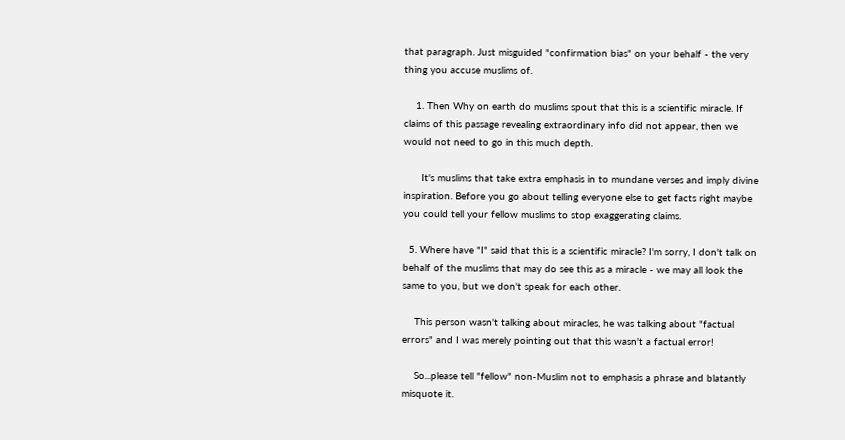that paragraph. Just misguided "confirmation bias" on your behalf - the very thing you accuse muslims of.

    1. Then Why on earth do muslims spout that this is a scientific miracle. If claims of this passage revealing extraordinary info did not appear, then we would not need to go in this much depth.

      It's muslims that take extra emphasis in to mundane verses and imply divine inspiration. Before you go about telling everyone else to get facts right maybe you could tell your fellow muslims to stop exaggerating claims.

  5. Where have "I" said that this is a scientific miracle? I'm sorry, I don't talk on behalf of the muslims that may do see this as a miracle - we may all look the same to you, but we don't speak for each other.

    This person wasn't talking about miracles, he was talking about "factual errors" and I was merely pointing out that this wasn't a factual error!

    So...please tell "fellow" non-Muslim not to emphasis a phrase and blatantly misquote it.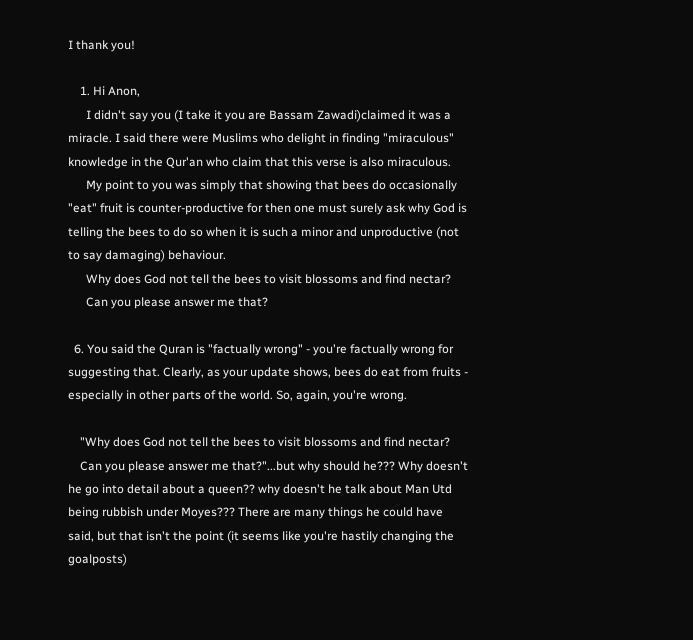I thank you!

    1. Hi Anon,
      I didn't say you (I take it you are Bassam Zawadi)claimed it was a miracle. I said there were Muslims who delight in finding "miraculous" knowledge in the Qur'an who claim that this verse is also miraculous.
      My point to you was simply that showing that bees do occasionally "eat" fruit is counter-productive for then one must surely ask why God is telling the bees to do so when it is such a minor and unproductive (not to say damaging) behaviour.
      Why does God not tell the bees to visit blossoms and find nectar?
      Can you please answer me that?

  6. You said the Quran is "factually wrong" - you're factually wrong for suggesting that. Clearly, as your update shows, bees do eat from fruits - especially in other parts of the world. So, again, you're wrong.

    "Why does God not tell the bees to visit blossoms and find nectar?
    Can you please answer me that?"...but why should he??? Why doesn't he go into detail about a queen?? why doesn't he talk about Man Utd being rubbish under Moyes??? There are many things he could have said, but that isn't the point (it seems like you're hastily changing the goalposts)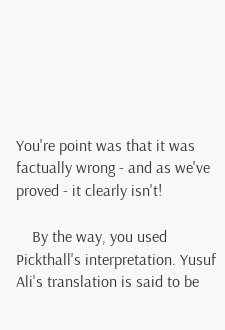You're point was that it was factually wrong - and as we've proved - it clearly isn't!

    By the way, you used Pickthall's interpretation. Yusuf Ali's translation is said to be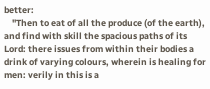better:
    "Then to eat of all the produce (of the earth), and find with skill the spacious paths of its Lord: there issues from within their bodies a drink of varying colours, wherein is healing for men: verily in this is a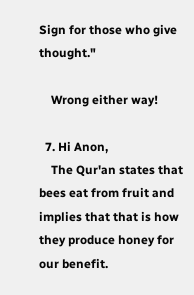Sign for those who give thought."

    Wrong either way!

  7. Hi Anon,
    The Qur'an states that bees eat from fruit and implies that that is how they produce honey for our benefit.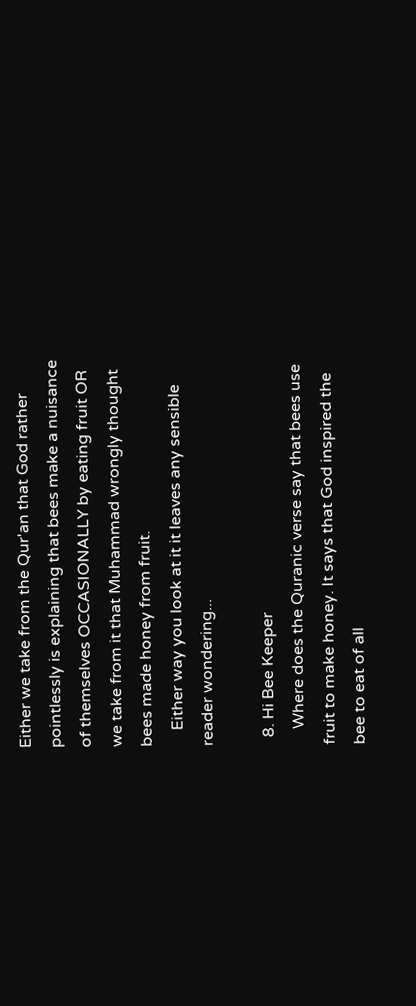Either we take from the Qur'an that God rather pointlessly is explaining that bees make a nuisance of themselves OCCASIONALLY by eating fruit OR we take from it that Muhammad wrongly thought bees made honey from fruit.
    Either way you look at it it leaves any sensible reader wondering...

  8. Hi Bee Keeper
    Where does the Quranic verse say that bees use fruit to make honey. It says that God inspired the bee to eat of all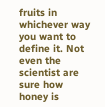fruits in whichever way you want to define it. Not even the scientist are sure how honey is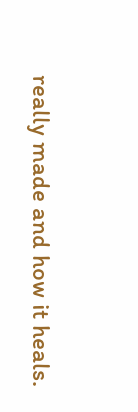really made and how it heals.